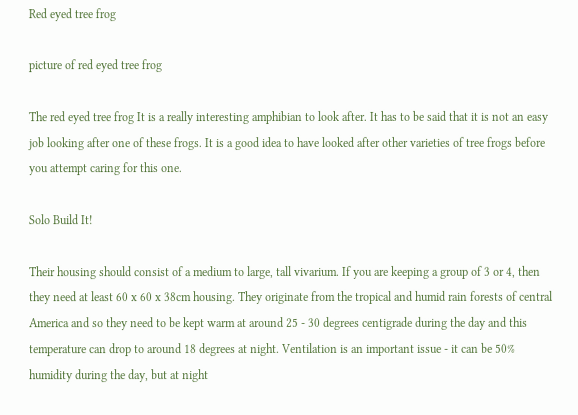Red eyed tree frog

picture of red eyed tree frog

The red eyed tree frog It is a really interesting amphibian to look after. It has to be said that it is not an easy job looking after one of these frogs. It is a good idea to have looked after other varieties of tree frogs before you attempt caring for this one.

Solo Build It!

Their housing should consist of a medium to large, tall vivarium. If you are keeping a group of 3 or 4, then they need at least 60 x 60 x 38cm housing. They originate from the tropical and humid rain forests of central America and so they need to be kept warm at around 25 - 30 degrees centigrade during the day and this temperature can drop to around 18 degrees at night. Ventilation is an important issue - it can be 50% humidity during the day, but at night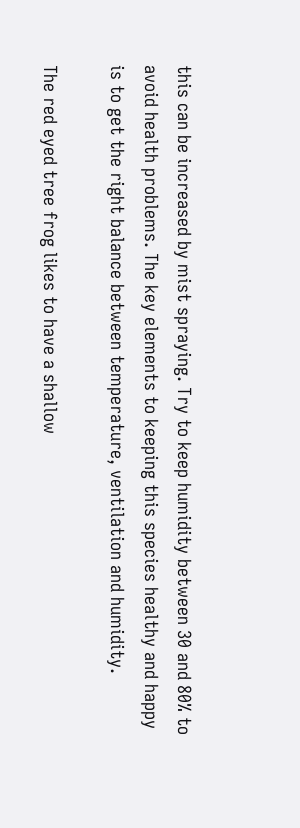this can be increased by mist spraying. Try to keep humidity between 30 and 80% to avoid health problems. The key elements to keeping this species healthy and happy is to get the right balance between temperature, ventilation and humidity.

The red eyed tree frog likes to have a shallow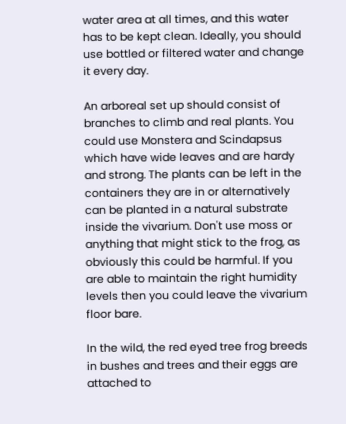water area at all times, and this water has to be kept clean. Ideally, you should use bottled or filtered water and change it every day.

An arboreal set up should consist of branches to climb and real plants. You could use Monstera and Scindapsus which have wide leaves and are hardy and strong. The plants can be left in the containers they are in or alternatively can be planted in a natural substrate inside the vivarium. Don't use moss or anything that might stick to the frog, as obviously this could be harmful. If you are able to maintain the right humidity levels then you could leave the vivarium floor bare.

In the wild, the red eyed tree frog breeds in bushes and trees and their eggs are attached to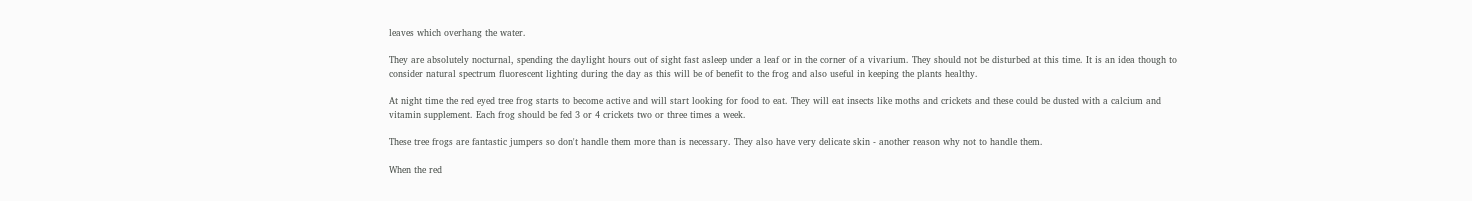leaves which overhang the water.

They are absolutely nocturnal, spending the daylight hours out of sight fast asleep under a leaf or in the corner of a vivarium. They should not be disturbed at this time. It is an idea though to consider natural spectrum fluorescent lighting during the day as this will be of benefit to the frog and also useful in keeping the plants healthy.

At night time the red eyed tree frog starts to become active and will start looking for food to eat. They will eat insects like moths and crickets and these could be dusted with a calcium and vitamin supplement. Each frog should be fed 3 or 4 crickets two or three times a week.

These tree frogs are fantastic jumpers so don't handle them more than is necessary. They also have very delicate skin - another reason why not to handle them.

When the red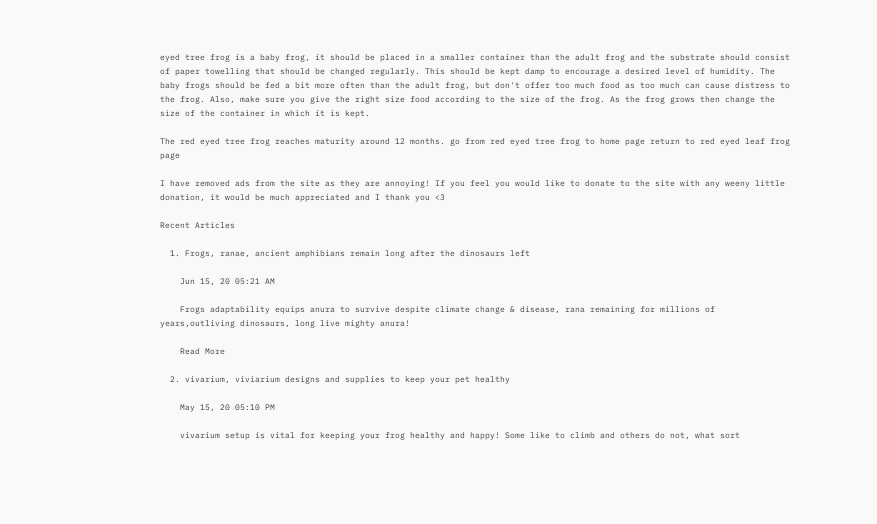eyed tree frog is a baby frog, it should be placed in a smaller container than the adult frog and the substrate should consist of paper towelling that should be changed regularly. This should be kept damp to encourage a desired level of humidity. The baby frogs should be fed a bit more often than the adult frog, but don't offer too much food as too much can cause distress to the frog. Also, make sure you give the right size food according to the size of the frog. As the frog grows then change the size of the container in which it is kept.

The red eyed tree frog reaches maturity around 12 months. go from red eyed tree frog to home page return to red eyed leaf frog page

I have removed ads from the site as they are annoying! If you feel you would like to donate to the site with any weeny little donation, it would be much appreciated and I thank you <3

Recent Articles

  1. Frogs, ranae, ancient amphibians remain long after the dinosaurs left

    Jun 15, 20 05:21 AM

    Frogs adaptability equips anura to survive despite climate change & disease, rana remaining for millions of years,outliving dinosaurs, long live mighty anura!

    Read More

  2. vivarium, viviarium designs and supplies to keep your pet healthy

    May 15, 20 05:10 PM

    vivarium setup is vital for keeping your frog healthy and happy! Some like to climb and others do not, what sort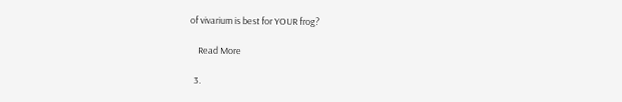of vivarium is best for YOUR frog?

    Read More

  3.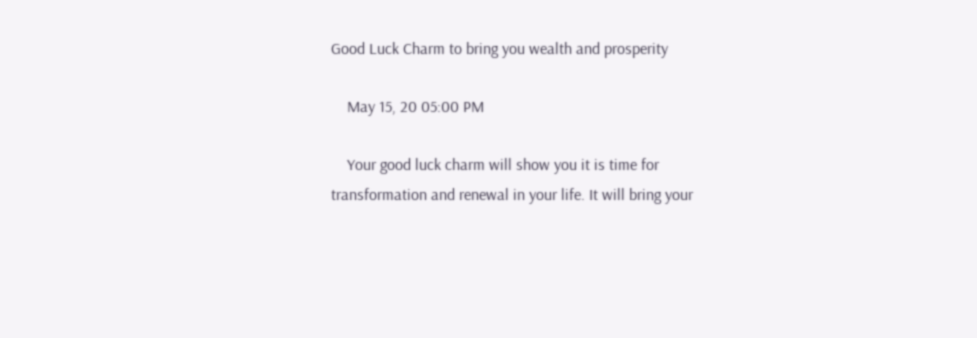Good Luck Charm to bring you wealth and prosperity

    May 15, 20 05:00 PM

    Your good luck charm will show you it is time for transformation and renewal in your life. It will bring your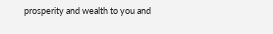prosperity and wealth to you and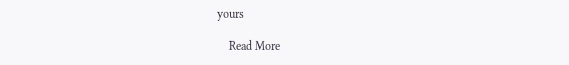yours

    Read More